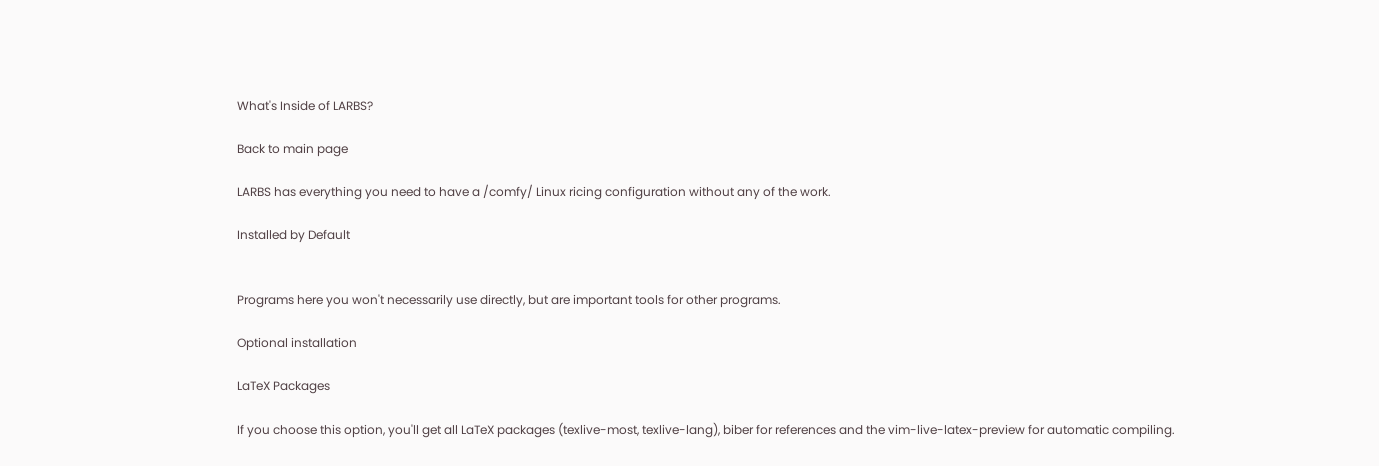What's Inside of LARBS?

Back to main page

LARBS has everything you need to have a /comfy/ Linux ricing configuration without any of the work.

Installed by Default


Programs here you won't necessarily use directly, but are important tools for other programs.

Optional installation

LaTeX Packages

If you choose this option, you'll get all LaTeX packages (texlive-most, texlive-lang), biber for references and the vim-live-latex-preview for automatic compiling.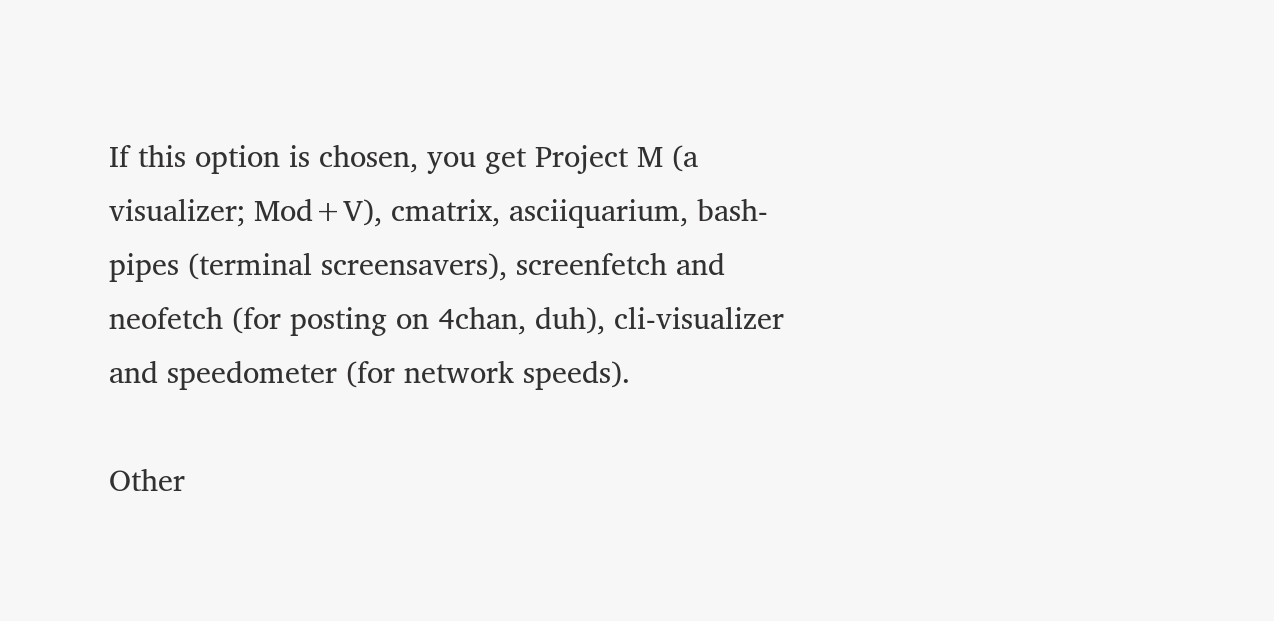If this option is chosen, you get Project M (a visualizer; Mod+V), cmatrix, asciiquarium, bash-pipes (terminal screensavers), screenfetch and neofetch (for posting on 4chan, duh), cli-visualizer and speedometer (for network speeds).

Other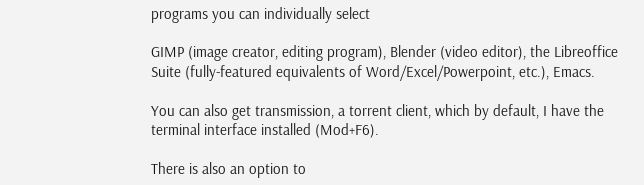programs you can individually select

GIMP (image creator, editing program), Blender (video editor), the Libreoffice Suite (fully-featured equivalents of Word/Excel/Powerpoint, etc.), Emacs.

You can also get transmission, a torrent client, which by default, I have the terminal interface installed (Mod+F6).

There is also an option to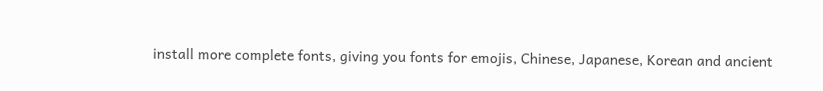install more complete fonts, giving you fonts for emojis, Chinese, Japanese, Korean and ancient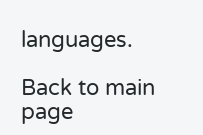languages.

Back to main page